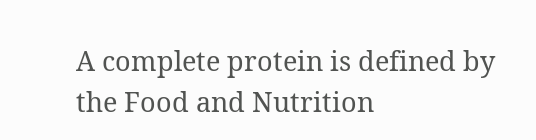A complete protein is defined by the Food and Nutrition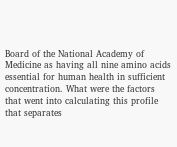Board of the National Academy of Medicine as having all nine amino acids essential for human health in sufficient concentration. What were the factors that went into calculating this profile that separates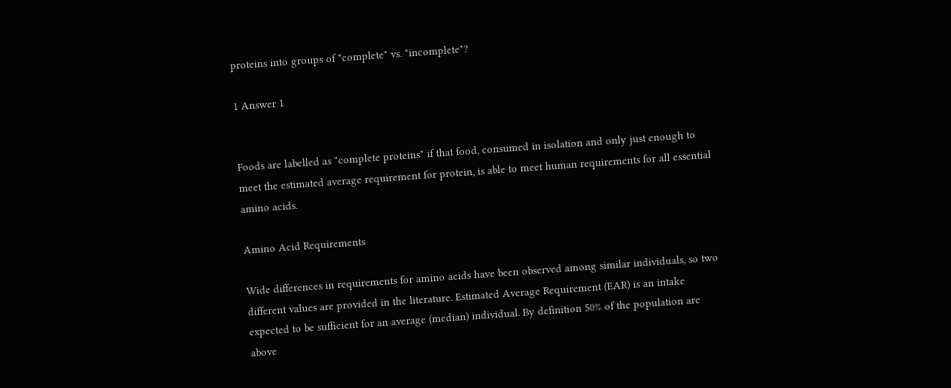proteins into groups of "complete" vs. "incomplete"?

1 Answer 1


Foods are labelled as "complete proteins" if that food, consumed in isolation and only just enough to meet the estimated average requirement for protein, is able to meet human requirements for all essential amino acids.

Amino Acid Requirements

Wide differences in requirements for amino acids have been observed among similar individuals, so two different values are provided in the literature. Estimated Average Requirement (EAR) is an intake expected to be sufficient for an average (median) individual. By definition 50% of the population are above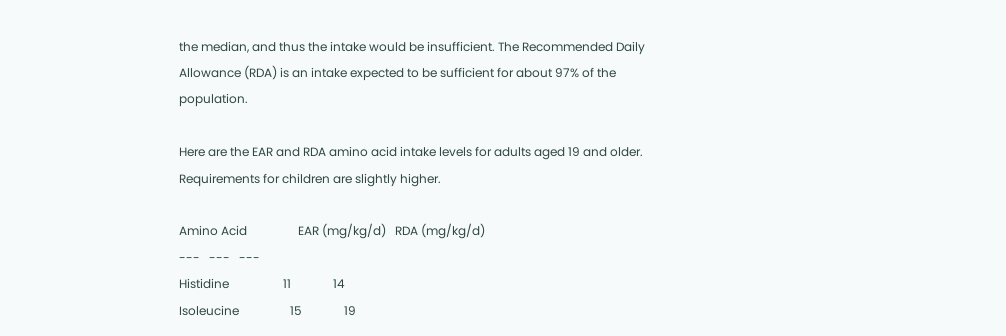the median, and thus the intake would be insufficient. The Recommended Daily Allowance (RDA) is an intake expected to be sufficient for about 97% of the population.

Here are the EAR and RDA amino acid intake levels for adults aged 19 and older. Requirements for children are slightly higher.

Amino Acid                 EAR (mg/kg/d)   RDA (mg/kg/d)
---   ---   ---
Histidine                  11              14
Isoleucine                 15              19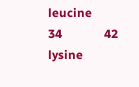leucine                    34              42
lysine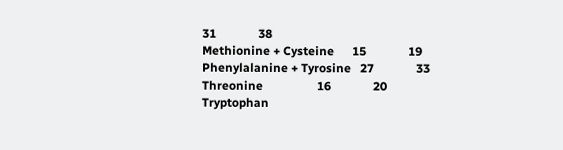31              38
Methionine + Cysteine      15              19
Phenylalanine + Tyrosine   27              33
Threonine                  16              20
Tryptophan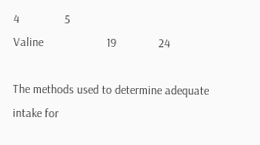4               5
Valine                     19              24

The methods used to determine adequate intake for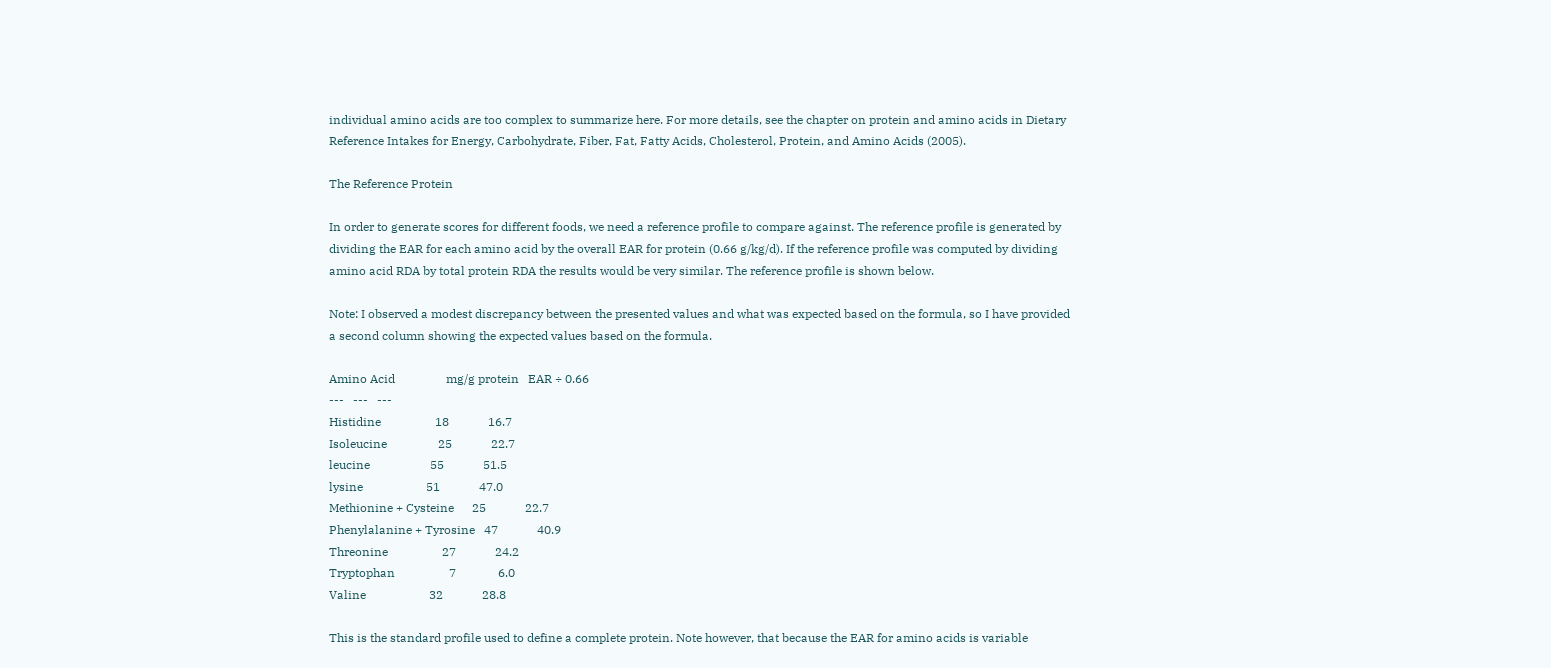individual amino acids are too complex to summarize here. For more details, see the chapter on protein and amino acids in Dietary Reference Intakes for Energy, Carbohydrate, Fiber, Fat, Fatty Acids, Cholesterol, Protein, and Amino Acids (2005).

The Reference Protein

In order to generate scores for different foods, we need a reference profile to compare against. The reference profile is generated by dividing the EAR for each amino acid by the overall EAR for protein (0.66 g/kg/d). If the reference profile was computed by dividing amino acid RDA by total protein RDA the results would be very similar. The reference profile is shown below.

Note: I observed a modest discrepancy between the presented values and what was expected based on the formula, so I have provided a second column showing the expected values based on the formula.

Amino Acid                 mg/g protein   EAR ÷ 0.66
---   ---   ---
Histidine                  18             16.7
Isoleucine                 25             22.7
leucine                    55             51.5
lysine                     51             47.0
Methionine + Cysteine      25             22.7
Phenylalanine + Tyrosine   47             40.9
Threonine                  27             24.2
Tryptophan                  7              6.0
Valine                     32             28.8

This is the standard profile used to define a complete protein. Note however, that because the EAR for amino acids is variable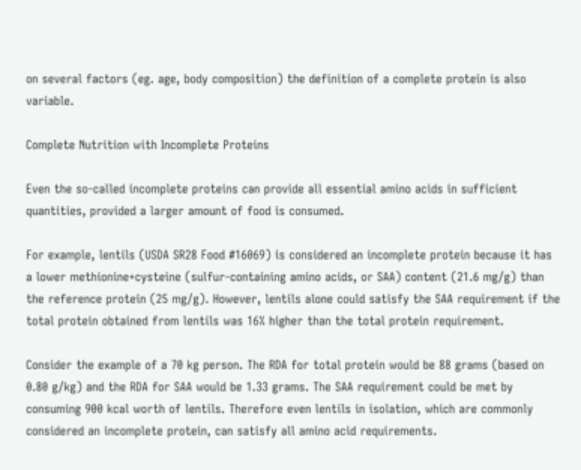on several factors (eg. age, body composition) the definition of a complete protein is also variable.

Complete Nutrition with Incomplete Proteins

Even the so-called incomplete proteins can provide all essential amino acids in sufficient quantities, provided a larger amount of food is consumed.

For example, lentils (USDA SR28 Food #16069) is considered an incomplete protein because it has a lower methionine+cysteine (sulfur-containing amino acids, or SAA) content (21.6 mg/g) than the reference protein (25 mg/g). However, lentils alone could satisfy the SAA requirement if the total protein obtained from lentils was 16% higher than the total protein requirement.

Consider the example of a 70 kg person. The RDA for total protein would be 88 grams (based on 0.80 g/kg) and the RDA for SAA would be 1.33 grams. The SAA requirement could be met by consuming 900 kcal worth of lentils. Therefore even lentils in isolation, which are commonly considered an incomplete protein, can satisfy all amino acid requirements.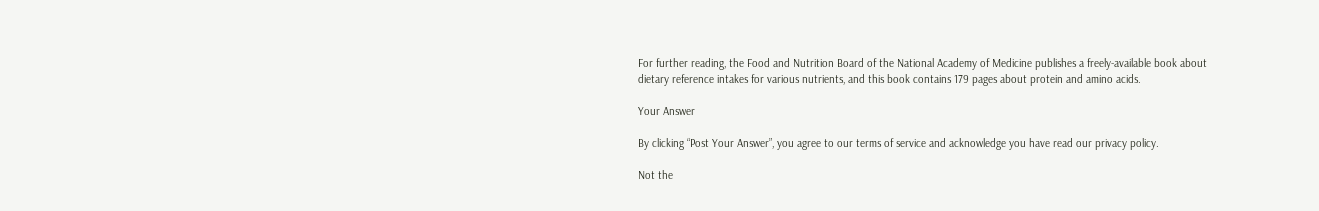For further reading, the Food and Nutrition Board of the National Academy of Medicine publishes a freely-available book about dietary reference intakes for various nutrients, and this book contains 179 pages about protein and amino acids.

Your Answer

By clicking “Post Your Answer”, you agree to our terms of service and acknowledge you have read our privacy policy.

Not the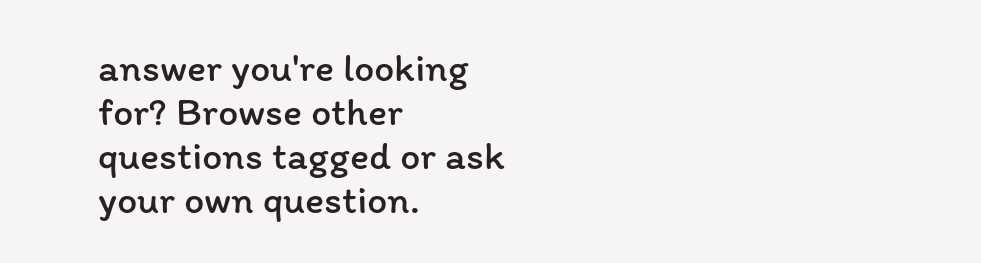answer you're looking for? Browse other questions tagged or ask your own question.